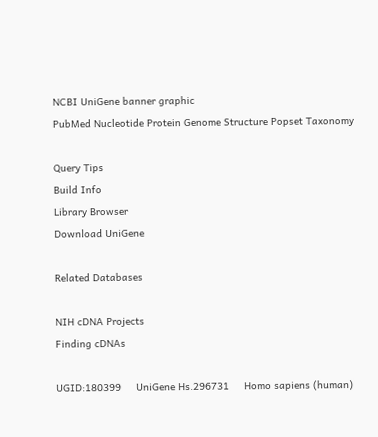NCBI UniGene banner graphic
PubMed Nucleotide Protein Genome Structure Popset Taxonomy

Query Tips
Build Info
Library Browser
Download UniGene

Related Databases

NIH cDNA Projects
Finding cDNAs

UGID:180399     UniGene Hs.296731     Homo sapiens (human)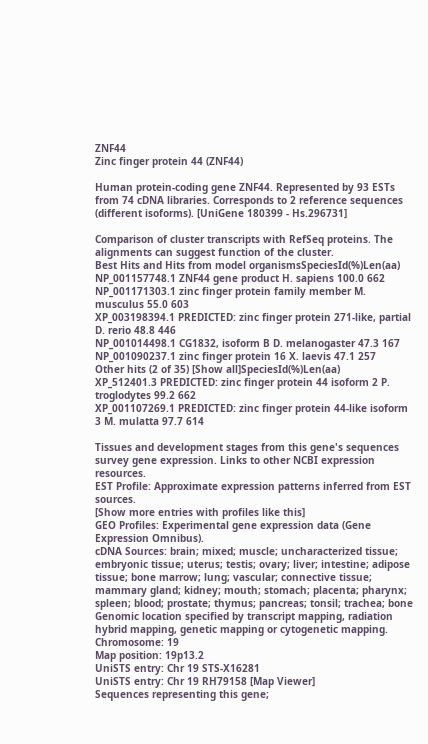ZNF44
Zinc finger protein 44 (ZNF44)

Human protein-coding gene ZNF44. Represented by 93 ESTs from 74 cDNA libraries. Corresponds to 2 reference sequences (different isoforms). [UniGene 180399 - Hs.296731]

Comparison of cluster transcripts with RefSeq proteins. The alignments can suggest function of the cluster.
Best Hits and Hits from model organismsSpeciesId(%)Len(aa)
NP_001157748.1 ZNF44 gene product H. sapiens 100.0 662
NP_001171303.1 zinc finger protein family member M. musculus 55.0 603
XP_003198394.1 PREDICTED: zinc finger protein 271-like, partial D. rerio 48.8 446
NP_001014498.1 CG1832, isoform B D. melanogaster 47.3 167
NP_001090237.1 zinc finger protein 16 X. laevis 47.1 257
Other hits (2 of 35) [Show all]SpeciesId(%)Len(aa)
XP_512401.3 PREDICTED: zinc finger protein 44 isoform 2 P. troglodytes 99.2 662
XP_001107269.1 PREDICTED: zinc finger protein 44-like isoform 3 M. mulatta 97.7 614

Tissues and development stages from this gene's sequences survey gene expression. Links to other NCBI expression resources.
EST Profile: Approximate expression patterns inferred from EST sources.
[Show more entries with profiles like this]
GEO Profiles: Experimental gene expression data (Gene Expression Omnibus).
cDNA Sources: brain; mixed; muscle; uncharacterized tissue; embryonic tissue; uterus; testis; ovary; liver; intestine; adipose tissue; bone marrow; lung; vascular; connective tissue; mammary gland; kidney; mouth; stomach; placenta; pharynx; spleen; blood; prostate; thymus; pancreas; tonsil; trachea; bone
Genomic location specified by transcript mapping, radiation hybrid mapping, genetic mapping or cytogenetic mapping.
Chromosome: 19
Map position: 19p13.2
UniSTS entry: Chr 19 STS-X16281
UniSTS entry: Chr 19 RH79158 [Map Viewer]
Sequences representing this gene;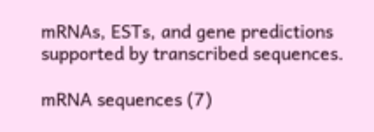mRNAs, ESTs, and gene predictions supported by transcribed sequences.

mRNA sequences (7)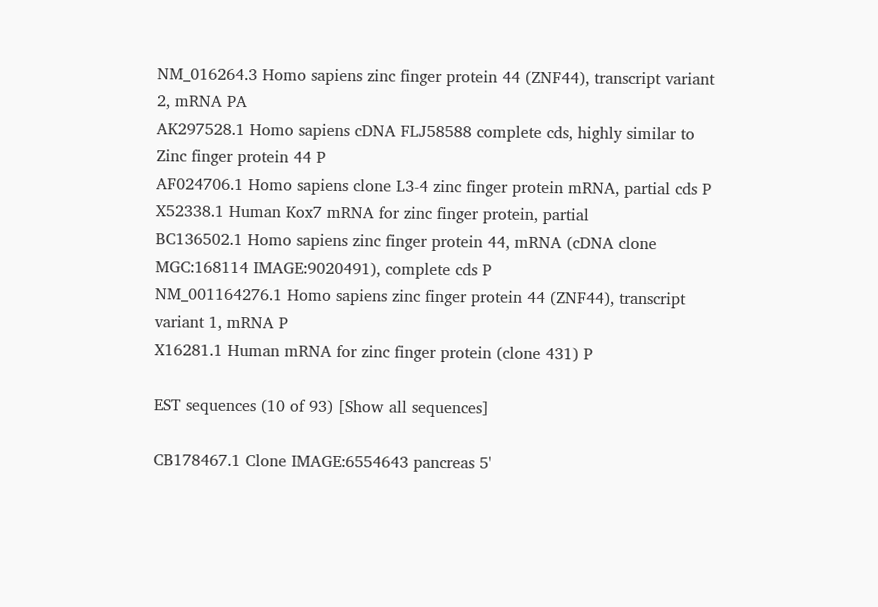NM_016264.3 Homo sapiens zinc finger protein 44 (ZNF44), transcript variant 2, mRNA PA
AK297528.1 Homo sapiens cDNA FLJ58588 complete cds, highly similar to Zinc finger protein 44 P
AF024706.1 Homo sapiens clone L3-4 zinc finger protein mRNA, partial cds P
X52338.1 Human Kox7 mRNA for zinc finger protein, partial
BC136502.1 Homo sapiens zinc finger protein 44, mRNA (cDNA clone MGC:168114 IMAGE:9020491), complete cds P
NM_001164276.1 Homo sapiens zinc finger protein 44 (ZNF44), transcript variant 1, mRNA P
X16281.1 Human mRNA for zinc finger protein (clone 431) P

EST sequences (10 of 93) [Show all sequences]

CB178467.1 Clone IMAGE:6554643 pancreas 5'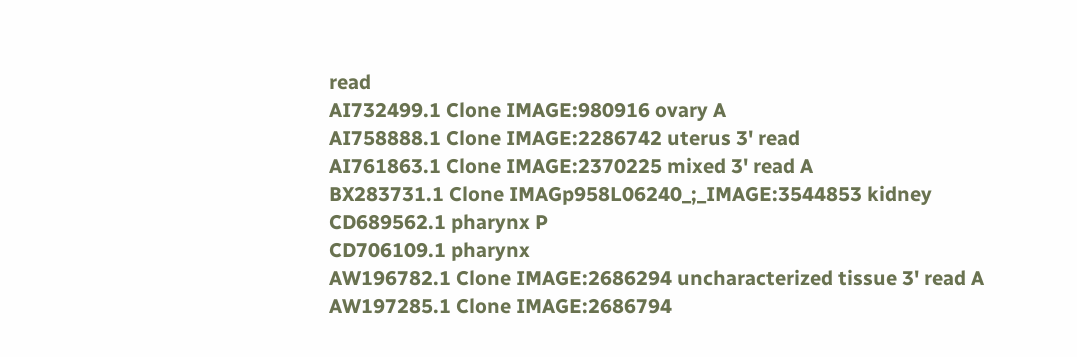read
AI732499.1 Clone IMAGE:980916 ovary A
AI758888.1 Clone IMAGE:2286742 uterus 3' read
AI761863.1 Clone IMAGE:2370225 mixed 3' read A
BX283731.1 Clone IMAGp958L06240_;_IMAGE:3544853 kidney
CD689562.1 pharynx P
CD706109.1 pharynx
AW196782.1 Clone IMAGE:2686294 uncharacterized tissue 3' read A
AW197285.1 Clone IMAGE:2686794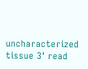uncharacterized tissue 3' read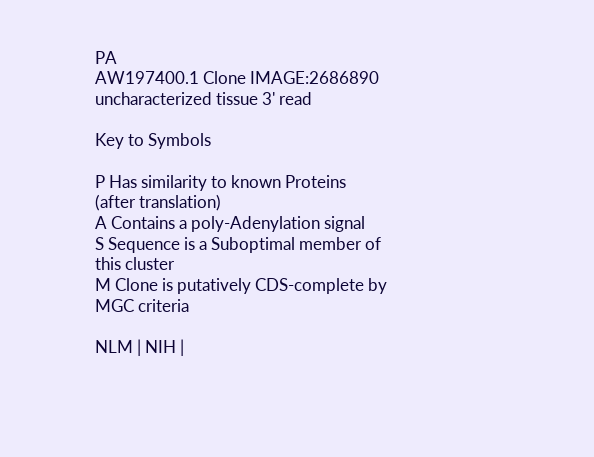PA
AW197400.1 Clone IMAGE:2686890 uncharacterized tissue 3' read

Key to Symbols

P Has similarity to known Proteins (after translation)
A Contains a poly-Adenylation signal
S Sequence is a Suboptimal member of this cluster
M Clone is putatively CDS-complete by MGC criteria

NLM | NIH |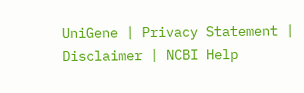UniGene | Privacy Statement | Disclaimer | NCBI Help